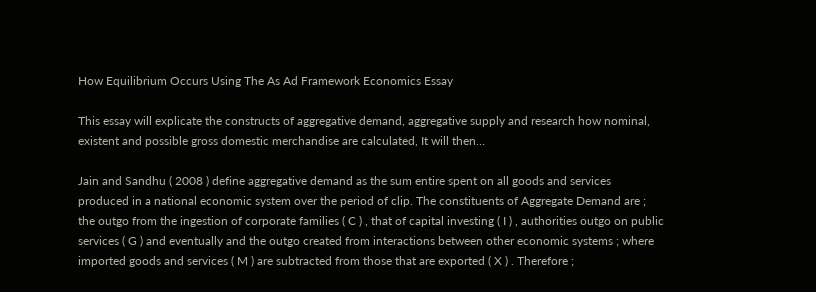How Equilibrium Occurs Using The As Ad Framework Economics Essay

This essay will explicate the constructs of aggregative demand, aggregative supply and research how nominal, existent and possible gross domestic merchandise are calculated, It will then…

Jain and Sandhu ( 2008 ) define aggregative demand as the sum entire spent on all goods and services produced in a national economic system over the period of clip. The constituents of Aggregate Demand are ; the outgo from the ingestion of corporate families ( C ) , that of capital investing ( I ) , authorities outgo on public services ( G ) and eventually and the outgo created from interactions between other economic systems ; where imported goods and services ( M ) are subtracted from those that are exported ( X ) . Therefore ;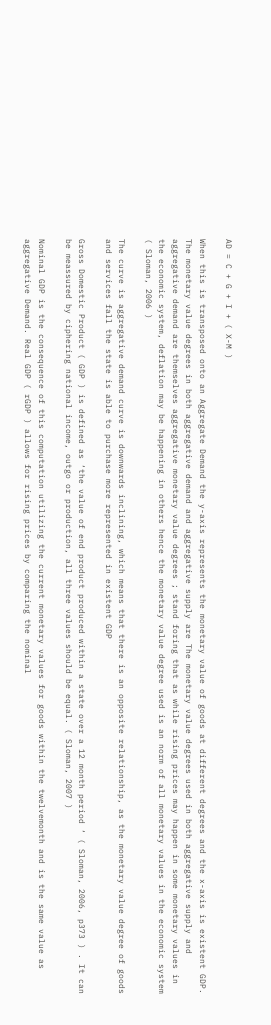AD = C + G + I + ( X-M )

When this is transposed onto an Aggregate Demand the y-axis represents the monetary value of goods at different degrees and the x-axis is existent GDP. The monetary value degrees in both aggregative demand and aggregative supply are The monetary value degrees used in both aggregative supply and aggregative demand are themselves aggregative monetary value degrees ; stand foring that as while rising prices may happen in some monetary values in the economic system, deflation may be happening in others hence the monetary value degree used is an norm of all monetary values in the economic system ( Sloman, 2006 )

The curve is aggregative demand curve is downwards inclining, which means that there is an opposite relationship, as the monetary value degree of goods and services fall the state is able to purchase more represented in existent GDP

Gross Domestic Product ( GDP ) is defined as ‘the value of end product produced within a state over a 12 month period ‘ ( Sloman, 2006, p373 ) . It can be meassured by ciphering national income, outgo or production, all three values should be equal. ( Sloman, 2007 )

Nominal GDP is the consequence of this computation utilizing the current monetary values for goods within the twelvemonth and is the same value as aggregative Demand. Real GDP ( rGDP ) allows for rising prices by comparing the nominal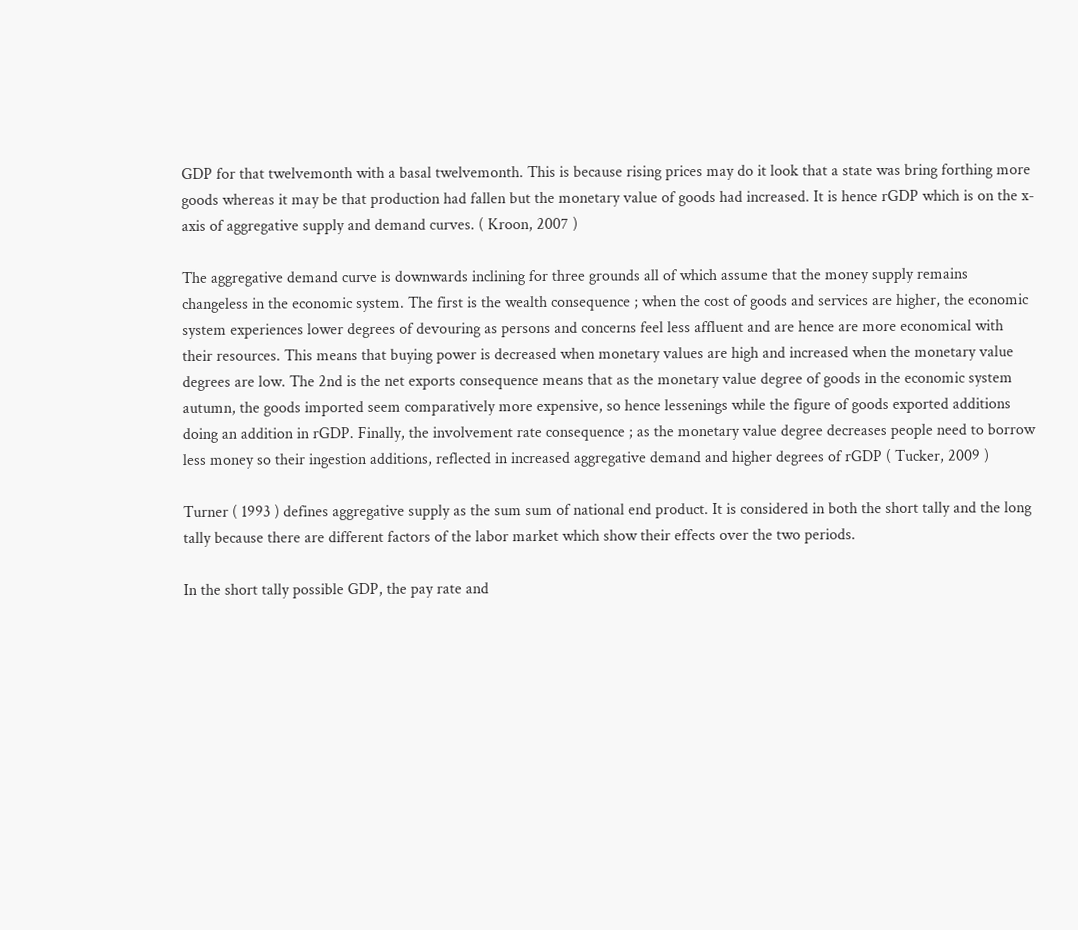GDP for that twelvemonth with a basal twelvemonth. This is because rising prices may do it look that a state was bring forthing more goods whereas it may be that production had fallen but the monetary value of goods had increased. It is hence rGDP which is on the x-axis of aggregative supply and demand curves. ( Kroon, 2007 )

The aggregative demand curve is downwards inclining for three grounds all of which assume that the money supply remains changeless in the economic system. The first is the wealth consequence ; when the cost of goods and services are higher, the economic system experiences lower degrees of devouring as persons and concerns feel less affluent and are hence are more economical with their resources. This means that buying power is decreased when monetary values are high and increased when the monetary value degrees are low. The 2nd is the net exports consequence means that as the monetary value degree of goods in the economic system autumn, the goods imported seem comparatively more expensive, so hence lessenings while the figure of goods exported additions doing an addition in rGDP. Finally, the involvement rate consequence ; as the monetary value degree decreases people need to borrow less money so their ingestion additions, reflected in increased aggregative demand and higher degrees of rGDP ( Tucker, 2009 )

Turner ( 1993 ) defines aggregative supply as the sum sum of national end product. It is considered in both the short tally and the long tally because there are different factors of the labor market which show their effects over the two periods.

In the short tally possible GDP, the pay rate and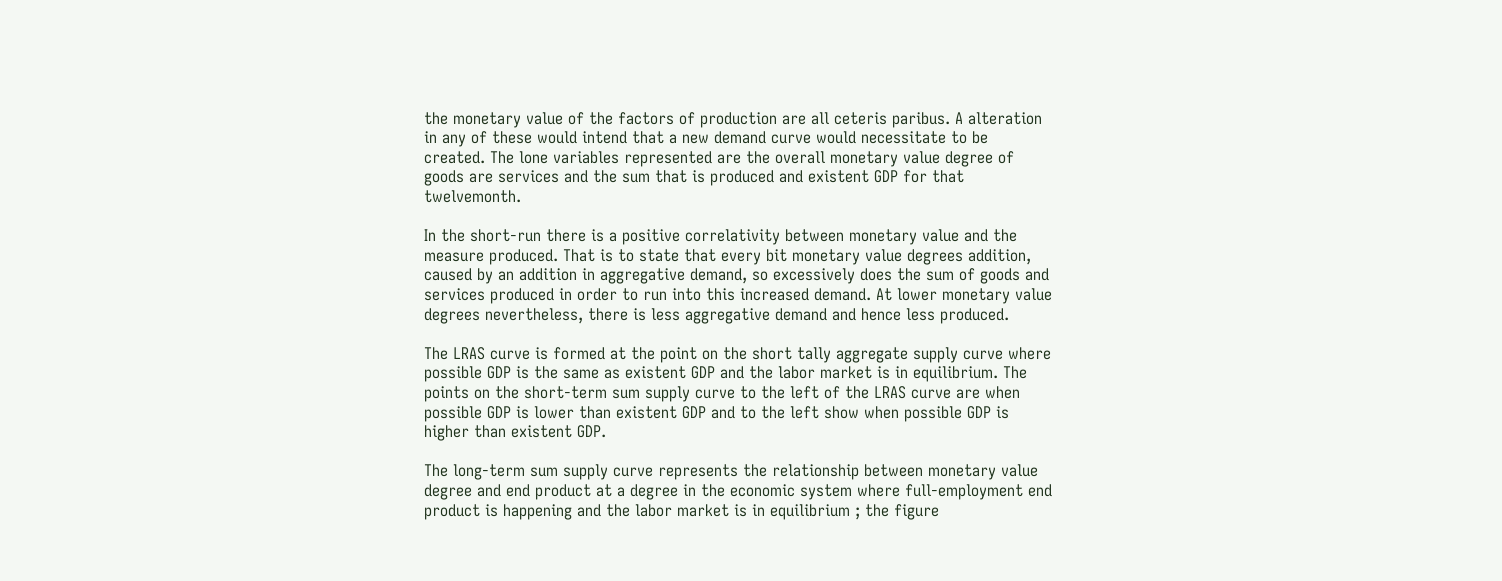the monetary value of the factors of production are all ceteris paribus. A alteration in any of these would intend that a new demand curve would necessitate to be created. The lone variables represented are the overall monetary value degree of goods are services and the sum that is produced and existent GDP for that twelvemonth.

In the short-run there is a positive correlativity between monetary value and the measure produced. That is to state that every bit monetary value degrees addition, caused by an addition in aggregative demand, so excessively does the sum of goods and services produced in order to run into this increased demand. At lower monetary value degrees nevertheless, there is less aggregative demand and hence less produced.

The LRAS curve is formed at the point on the short tally aggregate supply curve where possible GDP is the same as existent GDP and the labor market is in equilibrium. The points on the short-term sum supply curve to the left of the LRAS curve are when possible GDP is lower than existent GDP and to the left show when possible GDP is higher than existent GDP.

The long-term sum supply curve represents the relationship between monetary value degree and end product at a degree in the economic system where full-employment end product is happening and the labor market is in equilibrium ; the figure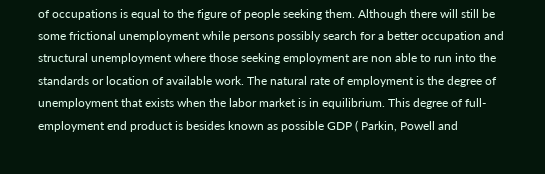of occupations is equal to the figure of people seeking them. Although there will still be some frictional unemployment while persons possibly search for a better occupation and structural unemployment where those seeking employment are non able to run into the standards or location of available work. The natural rate of employment is the degree of unemployment that exists when the labor market is in equilibrium. This degree of full-employment end product is besides known as possible GDP ( Parkin, Powell and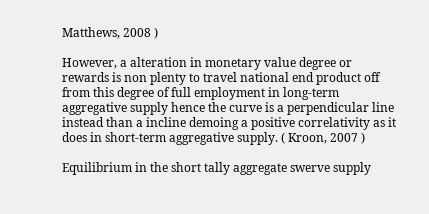Matthews, 2008 )

However, a alteration in monetary value degree or rewards is non plenty to travel national end product off from this degree of full employment in long-term aggregative supply hence the curve is a perpendicular line instead than a incline demoing a positive correlativity as it does in short-term aggregative supply. ( Kroon, 2007 )

Equilibrium in the short tally aggregate swerve supply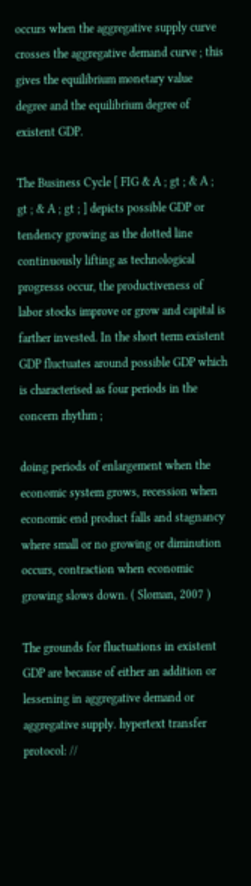occurs when the aggregative supply curve crosses the aggregative demand curve ; this gives the equilibrium monetary value degree and the equilibrium degree of existent GDP.

The Business Cycle [ FIG & A ; gt ; & A ; gt ; & A ; gt ; ] depicts possible GDP or tendency growing as the dotted line continuously lifting as technological progresss occur, the productiveness of labor stocks improve or grow and capital is farther invested. In the short term existent GDP fluctuates around possible GDP which is characterised as four periods in the concern rhythm ;

doing periods of enlargement when the economic system grows, recession when economic end product falls and stagnancy where small or no growing or diminution occurs, contraction when economic growing slows down. ( Sloman, 2007 )

The grounds for fluctuations in existent GDP are because of either an addition or lessening in aggregative demand or aggregative supply. hypertext transfer protocol: //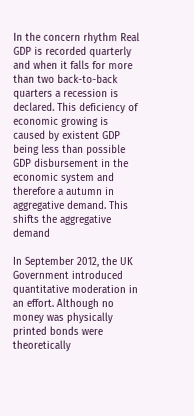In the concern rhythm Real GDP is recorded quarterly and when it falls for more than two back-to-back quarters a recession is declared. This deficiency of economic growing is caused by existent GDP being less than possible GDP disbursement in the economic system and therefore a autumn in aggregative demand. This shifts the aggregative demand

In September 2012, the UK Government introduced quantitative moderation in an effort. Although no money was physically printed bonds were theoretically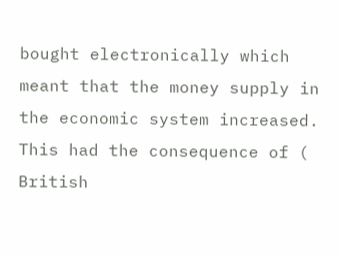bought electronically which meant that the money supply in the economic system increased. This had the consequence of ( British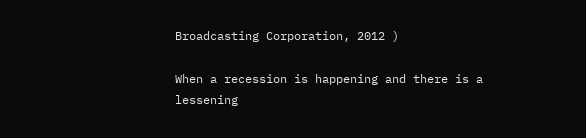Broadcasting Corporation, 2012 )

When a recession is happening and there is a lessening